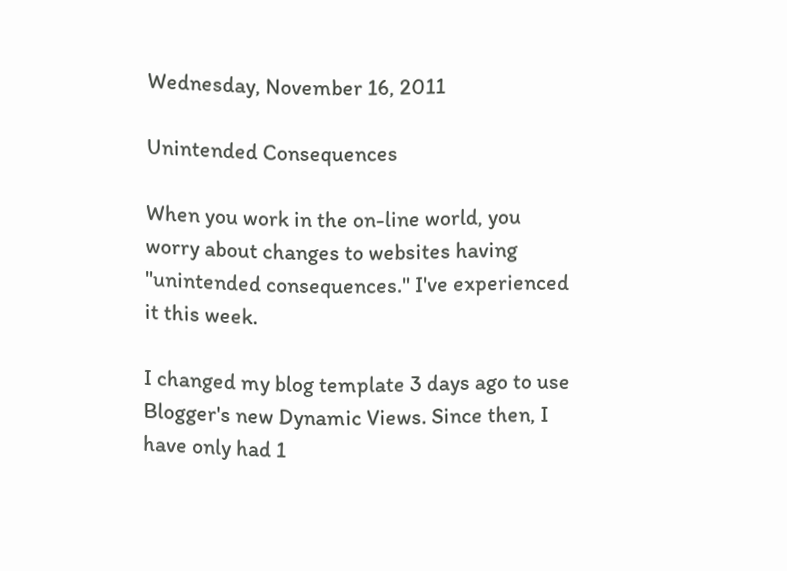Wednesday, November 16, 2011

Unintended Consequences

When you work in the on-line world, you worry about changes to websites having "unintended consequences." I've experienced it this week.

I changed my blog template 3 days ago to use Blogger's new Dynamic Views. Since then, I have only had 1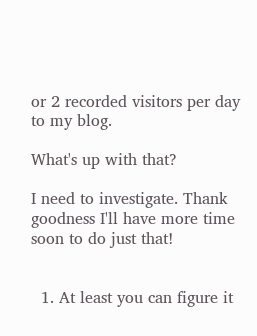or 2 recorded visitors per day to my blog.

What's up with that?

I need to investigate. Thank goodness I'll have more time soon to do just that!


  1. At least you can figure it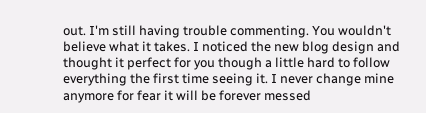out. I'm still having trouble commenting. You wouldn't believe what it takes. I noticed the new blog design and thought it perfect for you though a little hard to follow everything the first time seeing it. I never change mine anymore for fear it will be forever messed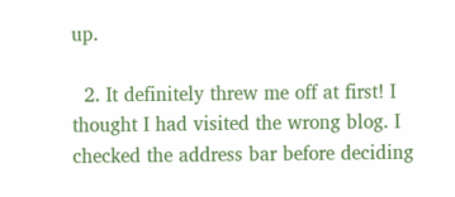up.

  2. It definitely threw me off at first! I thought I had visited the wrong blog. I checked the address bar before deciding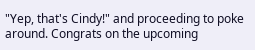"Yep, that's Cindy!" and proceeding to poke around. Congrats on the upcoming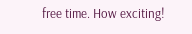free time. How exciting!